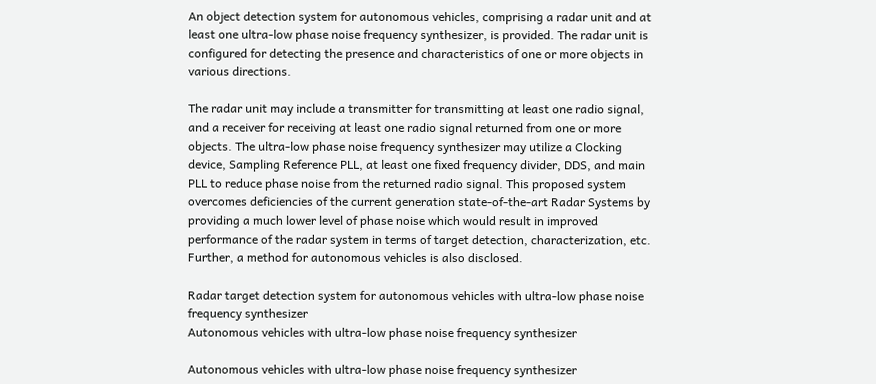An object detection system for autonomous vehicles, comprising a radar unit and at least one ultra-low phase noise frequency synthesizer, is provided. The radar unit is configured for detecting the presence and characteristics of one or more objects in various directions.

The radar unit may include a transmitter for transmitting at least one radio signal, and a receiver for receiving at least one radio signal returned from one or more objects. The ultra-low phase noise frequency synthesizer may utilize a Clocking device, Sampling Reference PLL, at least one fixed frequency divider, DDS, and main PLL to reduce phase noise from the returned radio signal. This proposed system overcomes deficiencies of the current generation state-of-the-art Radar Systems by providing a much lower level of phase noise which would result in improved performance of the radar system in terms of target detection, characterization, etc. Further, a method for autonomous vehicles is also disclosed.

Radar target detection system for autonomous vehicles with ultra-low phase noise frequency synthesizer
Autonomous vehicles with ultra-low phase noise frequency synthesizer

Autonomous vehicles with ultra-low phase noise frequency synthesizer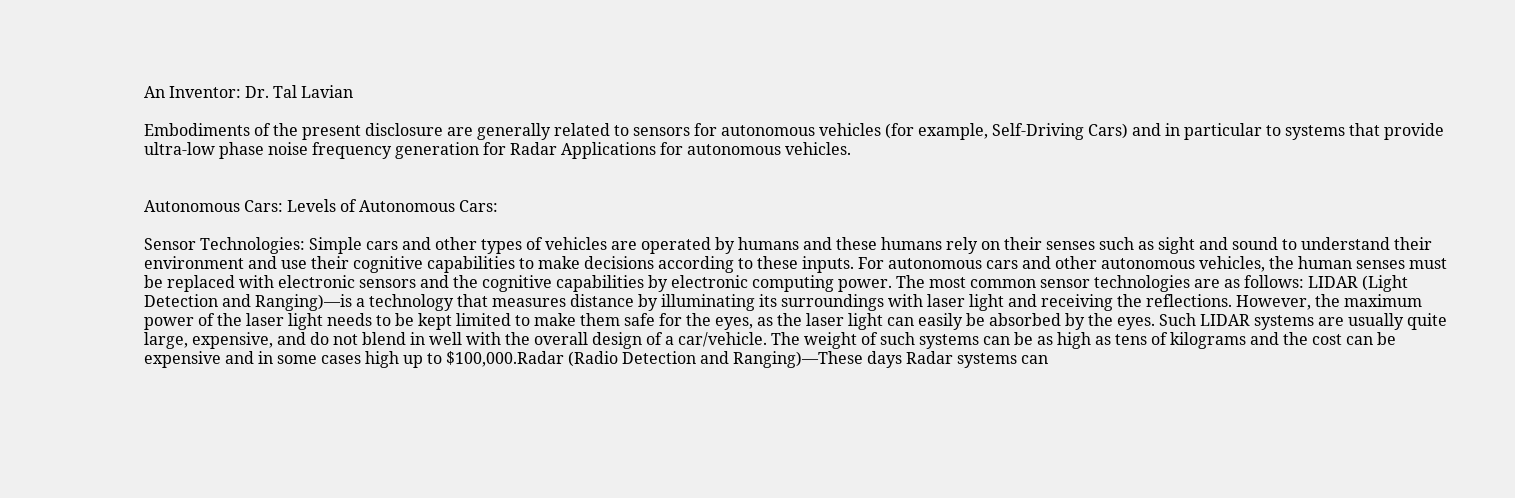An Inventor: Dr. Tal Lavian

Embodiments of the present disclosure are generally related to sensors for autonomous vehicles (for example, Self-Driving Cars) and in particular to systems that provide ultra-low phase noise frequency generation for Radar Applications for autonomous vehicles.


Autonomous Cars: Levels of Autonomous Cars:

Sensor Technologies: Simple cars and other types of vehicles are operated by humans and these humans rely on their senses such as sight and sound to understand their environment and use their cognitive capabilities to make decisions according to these inputs. For autonomous cars and other autonomous vehicles, the human senses must be replaced with electronic sensors and the cognitive capabilities by electronic computing power. The most common sensor technologies are as follows: LIDAR (Light Detection and Ranging)—is a technology that measures distance by illuminating its surroundings with laser light and receiving the reflections. However, the maximum power of the laser light needs to be kept limited to make them safe for the eyes, as the laser light can easily be absorbed by the eyes. Such LIDAR systems are usually quite large, expensive, and do not blend in well with the overall design of a car/vehicle. The weight of such systems can be as high as tens of kilograms and the cost can be expensive and in some cases high up to $100,000.Radar (Radio Detection and Ranging)—These days Radar systems can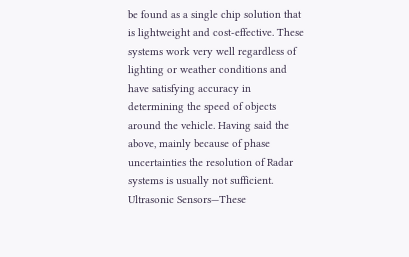be found as a single chip solution that is lightweight and cost-effective. These systems work very well regardless of lighting or weather conditions and have satisfying accuracy in determining the speed of objects around the vehicle. Having said the above, mainly because of phase uncertainties the resolution of Radar systems is usually not sufficient. Ultrasonic Sensors—These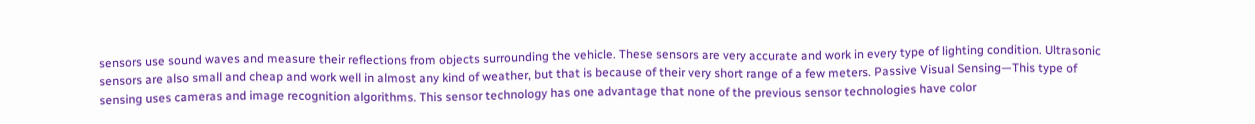sensors use sound waves and measure their reflections from objects surrounding the vehicle. These sensors are very accurate and work in every type of lighting condition. Ultrasonic sensors are also small and cheap and work well in almost any kind of weather, but that is because of their very short range of a few meters. Passive Visual Sensing—This type of sensing uses cameras and image recognition algorithms. This sensor technology has one advantage that none of the previous sensor technologies have color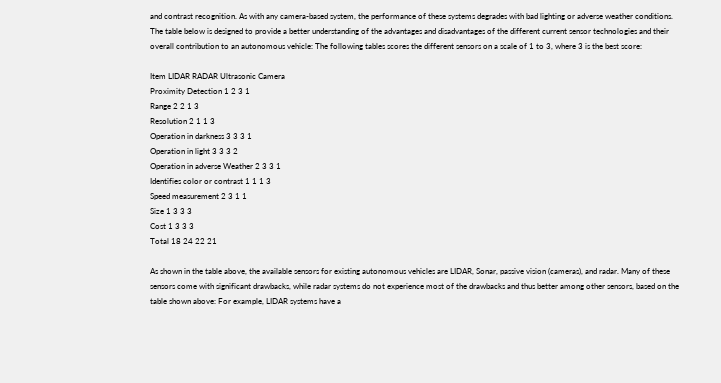and contrast recognition. As with any camera-based system, the performance of these systems degrades with bad lighting or adverse weather conditions. The table below is designed to provide a better understanding of the advantages and disadvantages of the different current sensor technologies and their overall contribution to an autonomous vehicle: The following tables scores the different sensors on a scale of 1 to 3, where 3 is the best score:

Item LIDAR RADAR Ultrasonic Camera
Proximity Detection 1 2 3 1
Range 2 2 1 3
Resolution 2 1 1 3
Operation in darkness 3 3 3 1
Operation in light 3 3 3 2
Operation in adverse Weather 2 3 3 1
Identifies color or contrast 1 1 1 3
Speed measurement 2 3 1 1
Size 1 3 3 3
Cost 1 3 3 3
Total 18 24 22 21

As shown in the table above, the available sensors for existing autonomous vehicles are LIDAR, Sonar, passive vision (cameras), and radar. Many of these sensors come with significant drawbacks, while radar systems do not experience most of the drawbacks and thus better among other sensors, based on the table shown above: For example, LIDAR systems have a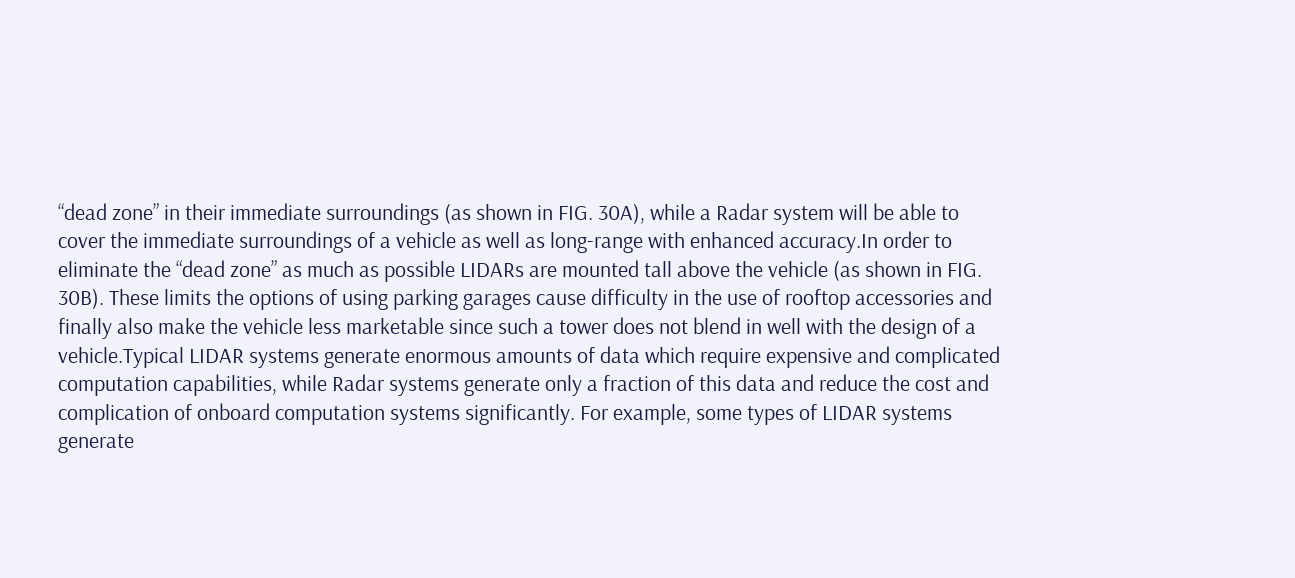“dead zone” in their immediate surroundings (as shown in FIG. 30A), while a Radar system will be able to cover the immediate surroundings of a vehicle as well as long-range with enhanced accuracy.In order to eliminate the “dead zone” as much as possible LIDARs are mounted tall above the vehicle (as shown in FIG. 30B). These limits the options of using parking garages cause difficulty in the use of rooftop accessories and finally also make the vehicle less marketable since such a tower does not blend in well with the design of a vehicle.Typical LIDAR systems generate enormous amounts of data which require expensive and complicated computation capabilities, while Radar systems generate only a fraction of this data and reduce the cost and complication of onboard computation systems significantly. For example, some types of LIDAR systems generate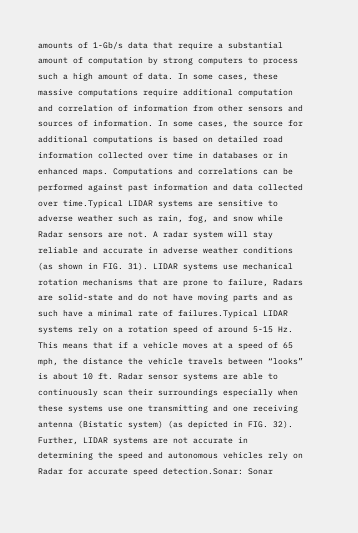amounts of 1-Gb/s data that require a substantial amount of computation by strong computers to process such a high amount of data. In some cases, these massive computations require additional computation and correlation of information from other sensors and sources of information. In some cases, the source for additional computations is based on detailed road information collected over time in databases or in enhanced maps. Computations and correlations can be performed against past information and data collected over time.Typical LIDAR systems are sensitive to adverse weather such as rain, fog, and snow while Radar sensors are not. A radar system will stay reliable and accurate in adverse weather conditions (as shown in FIG. 31). LIDAR systems use mechanical rotation mechanisms that are prone to failure, Radars are solid-state and do not have moving parts and as such have a minimal rate of failures.Typical LIDAR systems rely on a rotation speed of around 5-15 Hz. This means that if a vehicle moves at a speed of 65 mph, the distance the vehicle travels between “looks” is about 10 ft. Radar sensor systems are able to continuously scan their surroundings especially when these systems use one transmitting and one receiving antenna (Bistatic system) (as depicted in FIG. 32). Further, LIDAR systems are not accurate in determining the speed and autonomous vehicles rely on Radar for accurate speed detection.Sonar: Sonar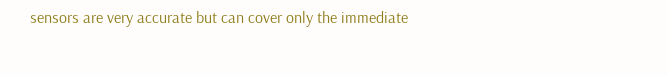sensors are very accurate but can cover only the immediate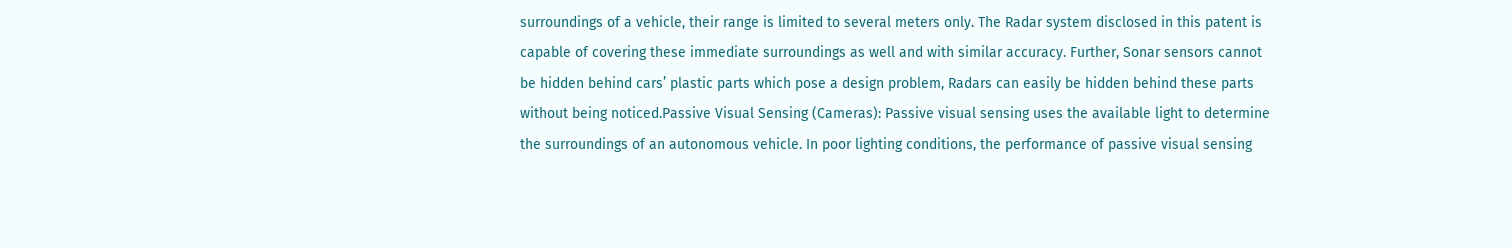surroundings of a vehicle, their range is limited to several meters only. The Radar system disclosed in this patent is capable of covering these immediate surroundings as well and with similar accuracy. Further, Sonar sensors cannot be hidden behind cars’ plastic parts which pose a design problem, Radars can easily be hidden behind these parts without being noticed.Passive Visual Sensing (Cameras): Passive visual sensing uses the available light to determine the surroundings of an autonomous vehicle. In poor lighting conditions, the performance of passive visual sensing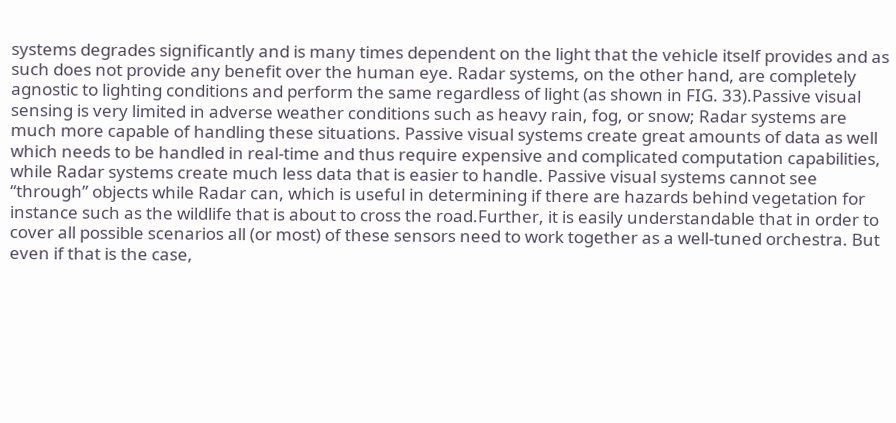systems degrades significantly and is many times dependent on the light that the vehicle itself provides and as such does not provide any benefit over the human eye. Radar systems, on the other hand, are completely agnostic to lighting conditions and perform the same regardless of light (as shown in FIG. 33).Passive visual sensing is very limited in adverse weather conditions such as heavy rain, fog, or snow; Radar systems are much more capable of handling these situations. Passive visual systems create great amounts of data as well which needs to be handled in real-time and thus require expensive and complicated computation capabilities, while Radar systems create much less data that is easier to handle. Passive visual systems cannot see “through” objects while Radar can, which is useful in determining if there are hazards behind vegetation for instance such as the wildlife that is about to cross the road.Further, it is easily understandable that in order to cover all possible scenarios all (or most) of these sensors need to work together as a well-tuned orchestra. But even if that is the case,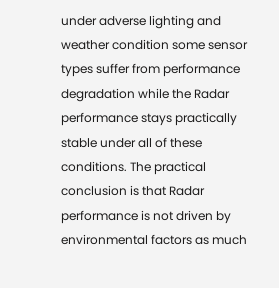under adverse lighting and weather condition some sensor types suffer from performance degradation while the Radar performance stays practically stable under all of these conditions. The practical conclusion is that Radar performance is not driven by environmental factors as much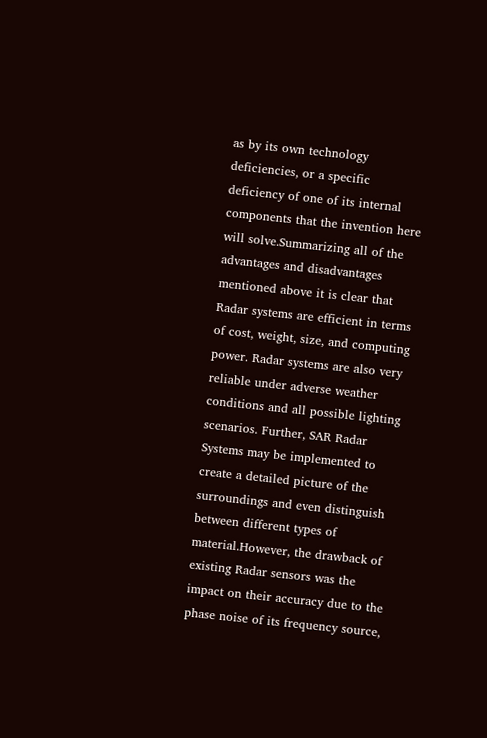as by its own technology deficiencies, or a specific deficiency of one of its internal components that the invention here will solve.Summarizing all of the advantages and disadvantages mentioned above it is clear that Radar systems are efficient in terms of cost, weight, size, and computing power. Radar systems are also very reliable under adverse weather conditions and all possible lighting scenarios. Further, SAR Radar Systems may be implemented to create a detailed picture of the surroundings and even distinguish between different types of material.However, the drawback of existing Radar sensors was the impact on their accuracy due to the phase noise of its frequency source,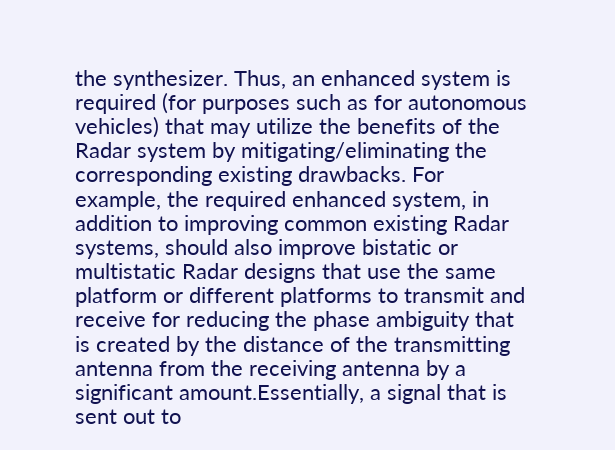the synthesizer. Thus, an enhanced system is required (for purposes such as for autonomous vehicles) that may utilize the benefits of the Radar system by mitigating/eliminating the corresponding existing drawbacks. For example, the required enhanced system, in addition to improving common existing Radar systems, should also improve bistatic or multistatic Radar designs that use the same platform or different platforms to transmit and receive for reducing the phase ambiguity that is created by the distance of the transmitting antenna from the receiving antenna by a significant amount.Essentially, a signal that is sent out to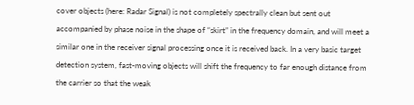cover objects (here: Radar Signal) is not completely spectrally clean but sent out accompanied by phase noise in the shape of “skirt” in the frequency domain, and will meet a similar one in the receiver signal processing once it is received back. In a very basic target detection system, fast-moving objects will shift the frequency to far enough distance from the carrier so that the weak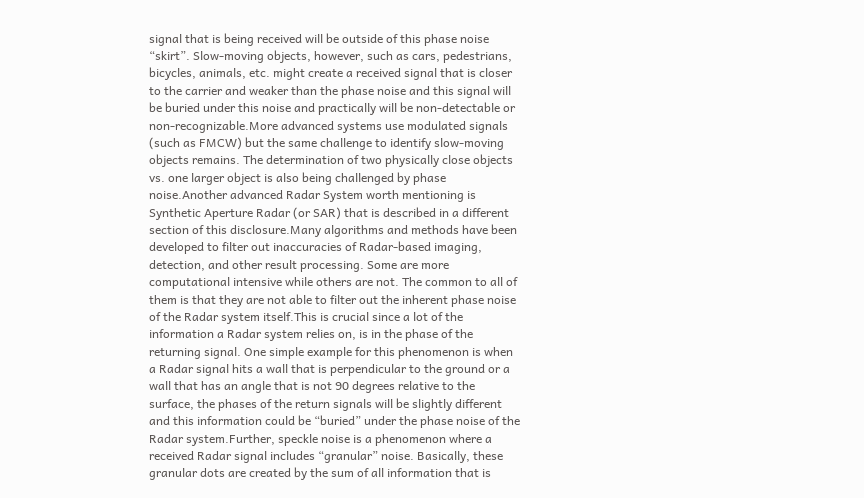signal that is being received will be outside of this phase noise “skirt”. Slow-moving objects, however, such as cars, pedestrians, bicycles, animals, etc. might create a received signal that is closer to the carrier and weaker than the phase noise and this signal will be buried under this noise and practically will be non-detectable or non-recognizable.More advanced systems use modulated signals (such as FMCW) but the same challenge to identify slow-moving objects remains. The determination of two physically close objects vs. one larger object is also being challenged by phase noise.Another advanced Radar System worth mentioning is Synthetic Aperture Radar (or SAR) that is described in a different section of this disclosure.Many algorithms and methods have been developed to filter out inaccuracies of Radar-based imaging, detection, and other result processing. Some are more computational intensive while others are not. The common to all of them is that they are not able to filter out the inherent phase noise of the Radar system itself.This is crucial since a lot of the information a Radar system relies on, is in the phase of the returning signal. One simple example for this phenomenon is when a Radar signal hits a wall that is perpendicular to the ground or a wall that has an angle that is not 90 degrees relative to the surface, the phases of the return signals will be slightly different and this information could be “buried” under the phase noise of the Radar system.Further, speckle noise is a phenomenon where a received Radar signal includes “granular” noise. Basically, these granular dots are created by the sum of all information that is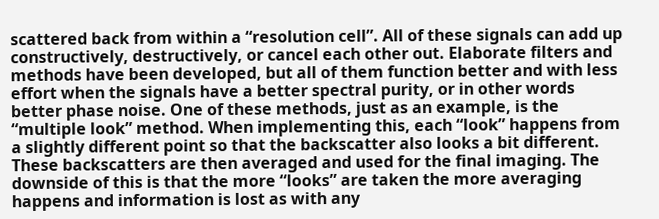scattered back from within a “resolution cell”. All of these signals can add up constructively, destructively, or cancel each other out. Elaborate filters and methods have been developed, but all of them function better and with less effort when the signals have a better spectral purity, or in other words better phase noise. One of these methods, just as an example, is the “multiple look” method. When implementing this, each “look” happens from a slightly different point so that the backscatter also looks a bit different. These backscatters are then averaged and used for the final imaging. The downside of this is that the more “looks” are taken the more averaging happens and information is lost as with any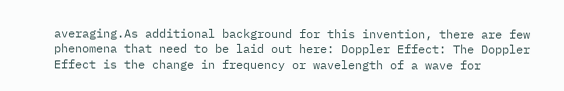averaging.As additional background for this invention, there are few phenomena that need to be laid out here: Doppler Effect: The Doppler Effect is the change in frequency or wavelength of a wave for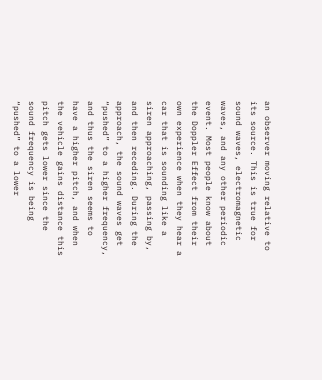an observer moving relative to its source. This is true for sound waves, electromagnetic waves, and any other periodic event. Most people know about the Doppler Effect from their own experience when they hear a car that is sounding like a siren approaching, passing by, and then receding. During the approach, the sound waves get “pushed” to a higher frequency, and thus the siren seems to have a higher pitch, and when the vehicle gains distance this pitch gets lower since the sound frequency is being “pushed” to a lower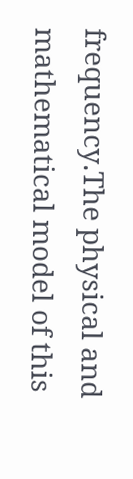frequency.The physical and mathematical model of this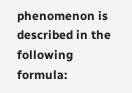phenomenon is described in the following formula: